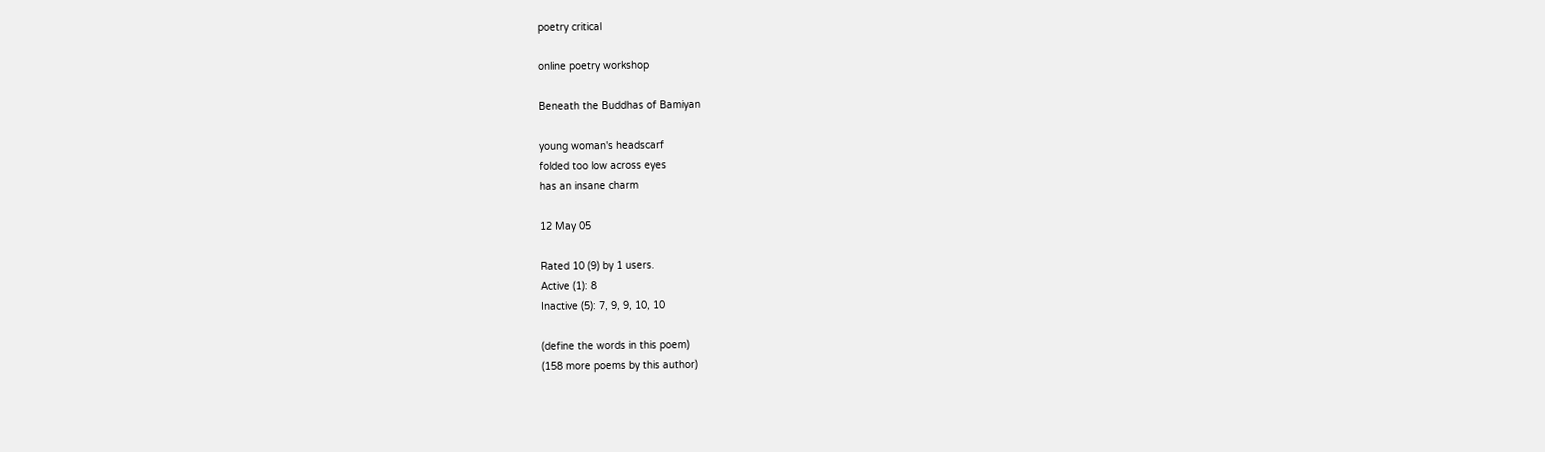poetry critical

online poetry workshop

Beneath the Buddhas of Bamiyan

young woman's headscarf
folded too low across eyes
has an insane charm

12 May 05

Rated 10 (9) by 1 users.
Active (1): 8
Inactive (5): 7, 9, 9, 10, 10

(define the words in this poem)
(158 more poems by this author)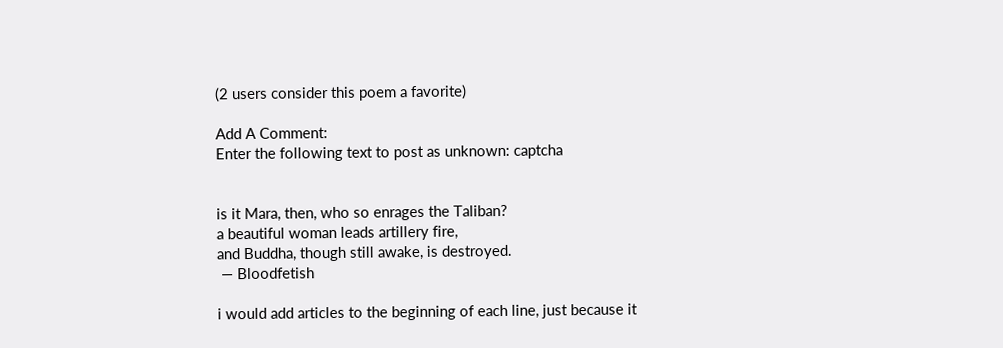(2 users consider this poem a favorite)

Add A Comment:
Enter the following text to post as unknown: captcha


is it Mara, then, who so enrages the Taliban?
a beautiful woman leads artillery fire,
and Buddha, though still awake, is destroyed.
 — Bloodfetish

i would add articles to the beginning of each line, just because it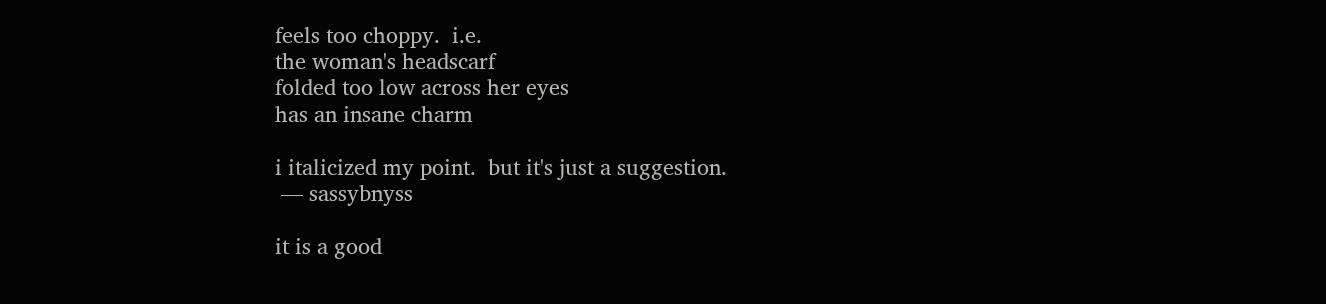feels too choppy.  i.e.
the woman's headscarf
folded too low across her eyes
has an insane charm

i italicized my point.  but it's just a suggestion.
 — sassybnyss

it is a good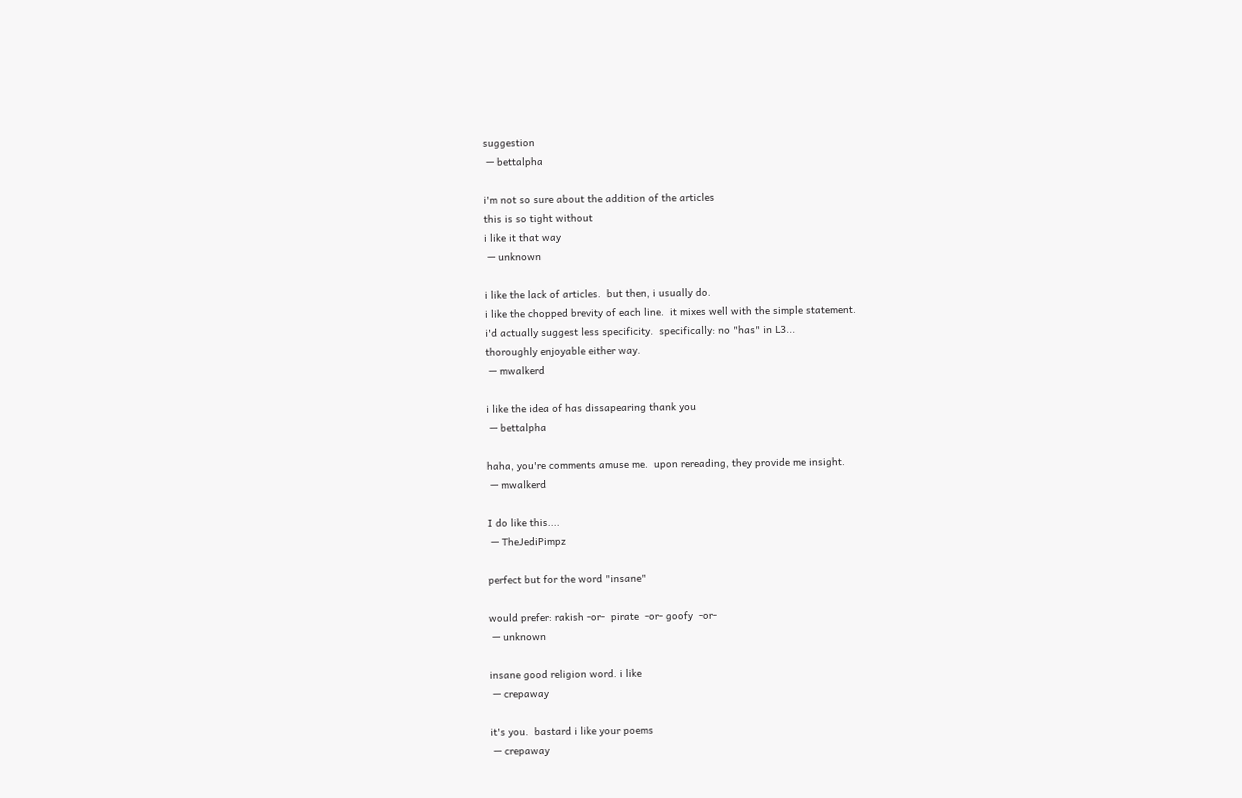suggestion
 — bettalpha

i'm not so sure about the addition of the articles
this is so tight without
i like it that way
 — unknown

i like the lack of articles.  but then, i usually do.
i like the chopped brevity of each line.  it mixes well with the simple statement.
i'd actually suggest less specificity.  specifically: no "has" in L3...
thoroughly enjoyable either way.
 — mwalkerd

i like the idea of has dissapearing thank you
 — bettalpha

haha, you're comments amuse me.  upon rereading, they provide me insight.
 — mwalkerd

I do like this....
 — TheJediPimpz

perfect but for the word "insane"

would prefer: rakish -or-  pirate  -or- goofy  -or-
 — unknown

insane good religion word. i like
 — crepaway

it's you.  bastard i like your poems
 — crepaway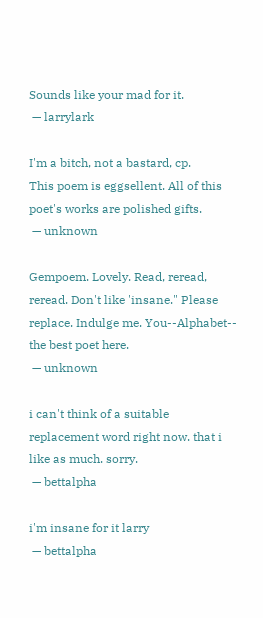Sounds like your mad for it.
 — larrylark

I'm a bitch, not a bastard, cp.
This poem is eggsellent. All of this poet's works are polished gifts.
 — unknown

Gempoem. Lovely. Read, reread, reread. Don't like 'insane." Please replace. Indulge me. You--Alphabet-- the best poet here.
 — unknown

i can't think of a suitable replacement word right now. that i like as much. sorry.
 — bettalpha

i'm insane for it larry
 — bettalpha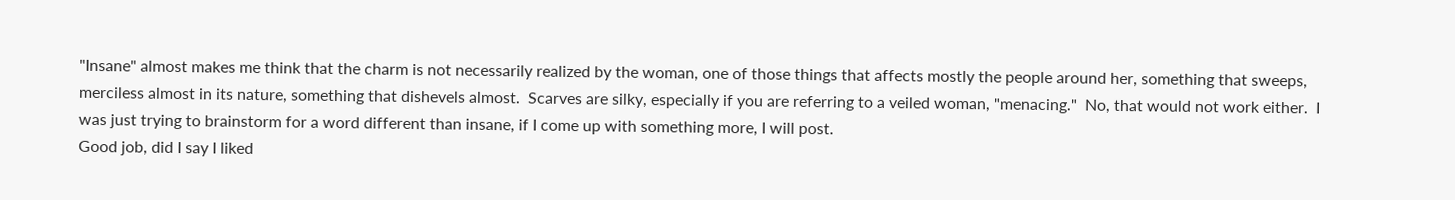"Insane" almost makes me think that the charm is not necessarily realized by the woman, one of those things that affects mostly the people around her, something that sweeps, merciless almost in its nature, something that dishevels almost.  Scarves are silky, especially if you are referring to a veiled woman, "menacing."  No, that would not work either.  I was just trying to brainstorm for a word different than insane, if I come up with something more, I will post.
Good job, did I say I liked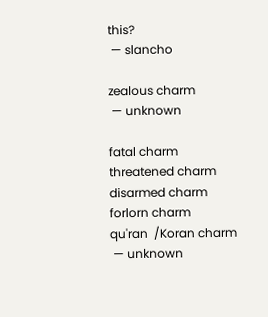this?
 — slancho

zealous charm
 — unknown

fatal charm
threatened charm
disarmed charm
forlorn charm
qu'ran  /Koran charm
 — unknown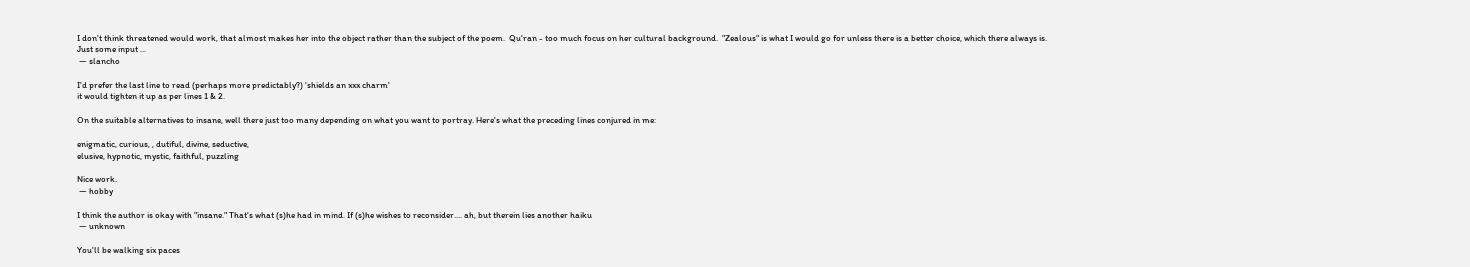I don't think threatened would work, that almost makes her into the object rather than the subject of the poem.  Qu'ran - too much focus on her cultural background.  "Zealous" is what I would go for unless there is a better choice, which there always is.
Just some input ...
 — slancho

I'd prefer the last line to read (perhaps more predictably?) 'shields an xxx charm'
it would tighten it up as per lines 1 & 2.

On the suitable alternatives to insane, well there just too many depending on what you want to portray. Here's what the preceding lines conjured in me:

enigmatic, curious, , dutiful, divine, seductive,
elusive, hypnotic, mystic, faithful, puzzling

Nice work.
 — hobby

I think the author is okay with "insane." That's what (s)he had in mind. If (s)he wishes to reconsider.... ah, but therein lies another haiku
 — unknown

You'll be walking six paces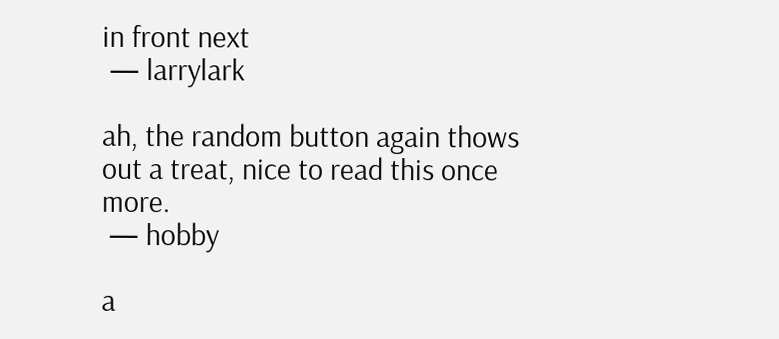in front next
 — larrylark

ah, the random button again thows out a treat, nice to read this once more.
 — hobby

a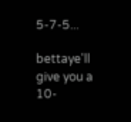5-7-5...

bettaye'll give you a 10-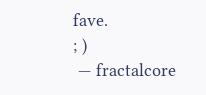fave.
; )
 — fractalcore